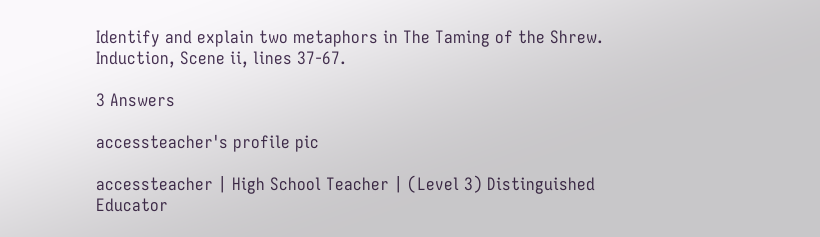Identify and explain two metaphors in The Taming of the Shrew.  Induction, Scene ii, lines 37-67.

3 Answers

accessteacher's profile pic

accessteacher | High School Teacher | (Level 3) Distinguished Educator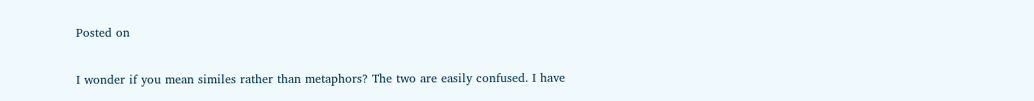Posted on

I wonder if you mean similes rather than metaphors? The two are easily confused. I have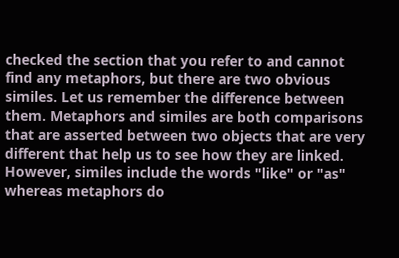checked the section that you refer to and cannot find any metaphors, but there are two obvious similes. Let us remember the difference between them. Metaphors and similes are both comparisons that are asserted between two objects that are very different that help us to see how they are linked. However, similes include the words "like" or "as" whereas metaphors do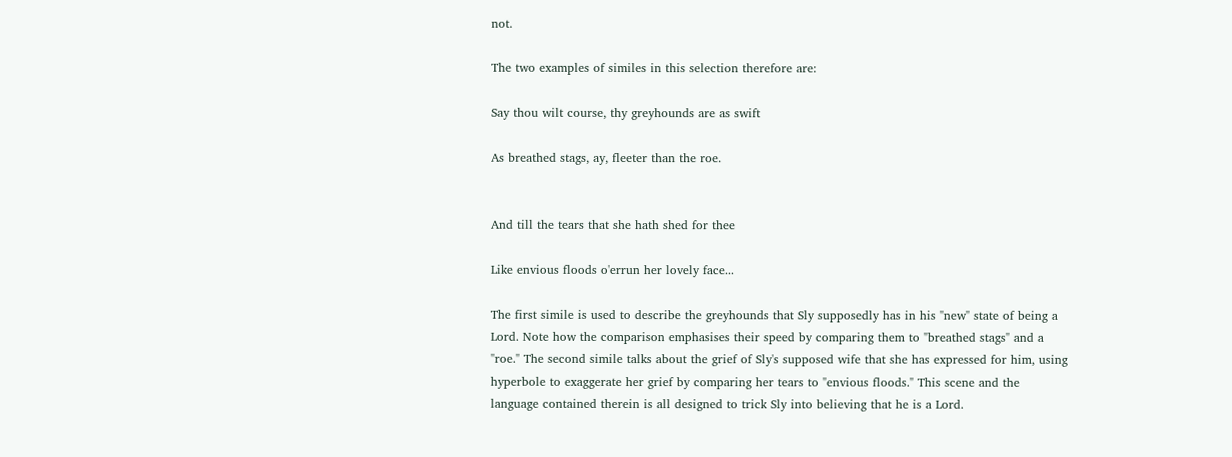not.

The two examples of similes in this selection therefore are:

Say thou wilt course, thy greyhounds are as swift

As breathed stags, ay, fleeter than the roe.


And till the tears that she hath shed for thee

Like envious floods o'errun her lovely face...

The first simile is used to describe the greyhounds that Sly supposedly has in his "new" state of being a Lord. Note how the comparison emphasises their speed by comparing them to "breathed stags" and a "roe." The second simile talks about the grief of Sly's supposed wife that she has expressed for him, using hyperbole to exaggerate her grief by comparing her tears to "envious floods." This scene and the language contained therein is all designed to trick Sly into believing that he is a Lord.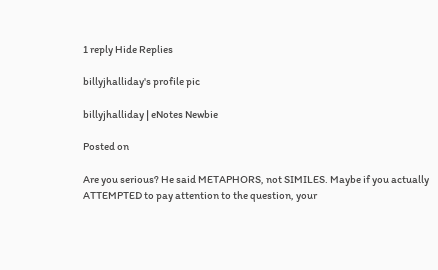1 reply Hide Replies

billyjhalliday's profile pic

billyjhalliday | eNotes Newbie

Posted on

Are you serious? He said METAPHORS, not SIMILES. Maybe if you actually ATTEMPTED to pay attention to the question, your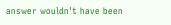answer wouldn't have been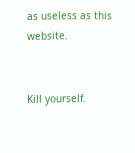as useless as this website.


Kill yourself.